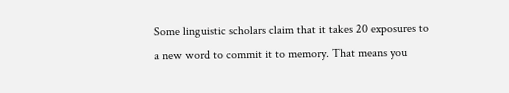Some linguistic scholars claim that it takes 20 exposures to a new word to commit it to memory. That means you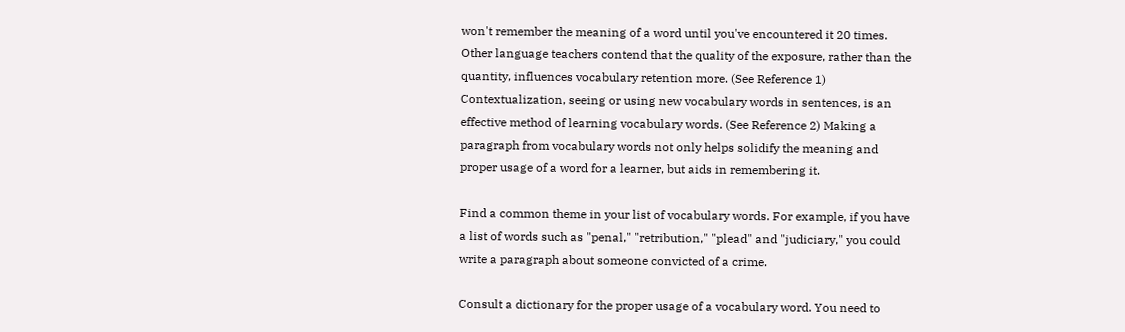won't remember the meaning of a word until you've encountered it 20 times. Other language teachers contend that the quality of the exposure, rather than the quantity, influences vocabulary retention more. (See Reference 1) Contextualization, seeing or using new vocabulary words in sentences, is an effective method of learning vocabulary words. (See Reference 2) Making a paragraph from vocabulary words not only helps solidify the meaning and proper usage of a word for a learner, but aids in remembering it.

Find a common theme in your list of vocabulary words. For example, if you have a list of words such as "penal," "retribution," "plead" and "judiciary," you could write a paragraph about someone convicted of a crime.

Consult a dictionary for the proper usage of a vocabulary word. You need to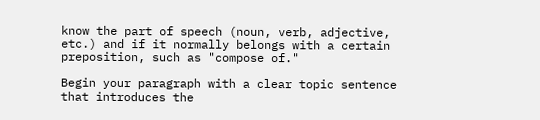know the part of speech (noun, verb, adjective, etc.) and if it normally belongs with a certain preposition, such as "compose of."

Begin your paragraph with a clear topic sentence that introduces the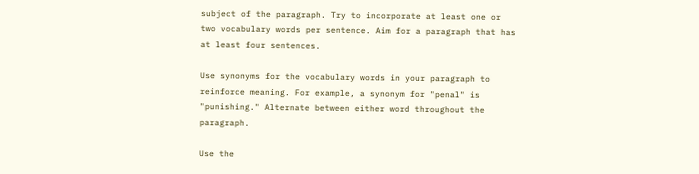subject of the paragraph. Try to incorporate at least one or two vocabulary words per sentence. Aim for a paragraph that has at least four sentences.

Use synonyms for the vocabulary words in your paragraph to reinforce meaning. For example, a synonym for "penal" is "punishing." Alternate between either word throughout the paragraph.

Use the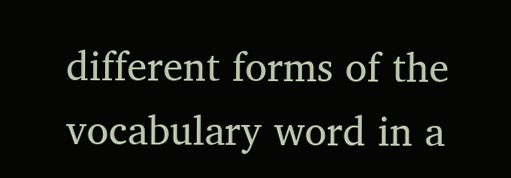different forms of the vocabulary word in a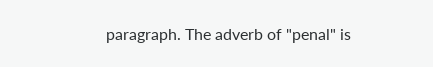paragraph. The adverb of "penal" is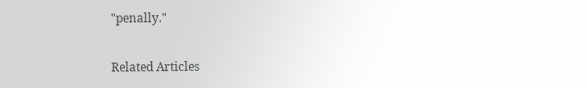"penally."

Related Articles